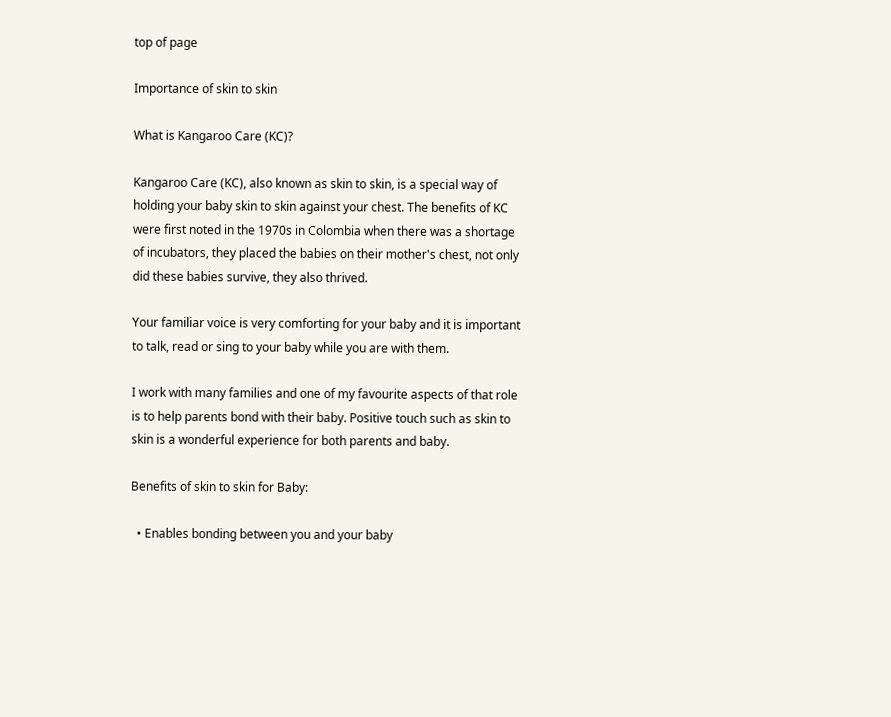top of page

Importance of skin to skin

What is Kangaroo Care (KC)?

Kangaroo Care (KC), also known as skin to skin, is a special way of holding your baby skin to skin against your chest. The benefits of KC were first noted in the 1970s in Colombia when there was a shortage of incubators, they placed the babies on their mother's chest, not only did these babies survive, they also thrived.

Your familiar voice is very comforting for your baby and it is important to talk, read or sing to your baby while you are with them.

I work with many families and one of my favourite aspects of that role is to help parents bond with their baby. Positive touch such as skin to skin is a wonderful experience for both parents and baby.

Benefits of skin to skin for Baby:

  • Enables bonding between you and your baby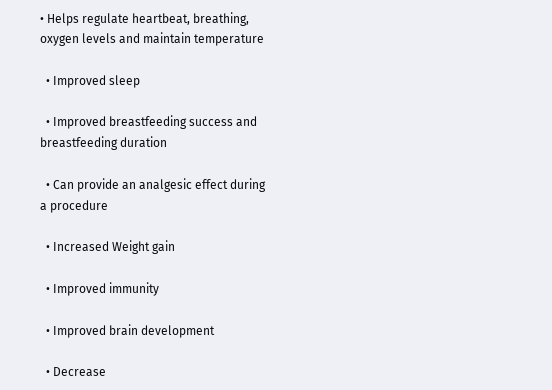• Helps regulate heartbeat, breathing, oxygen levels and maintain temperature

  • Improved sleep

  • Improved breastfeeding success and breastfeeding duration

  • Can provide an analgesic effect during a procedure

  • Increased Weight gain

  • Improved immunity

  • Improved brain development

  • Decrease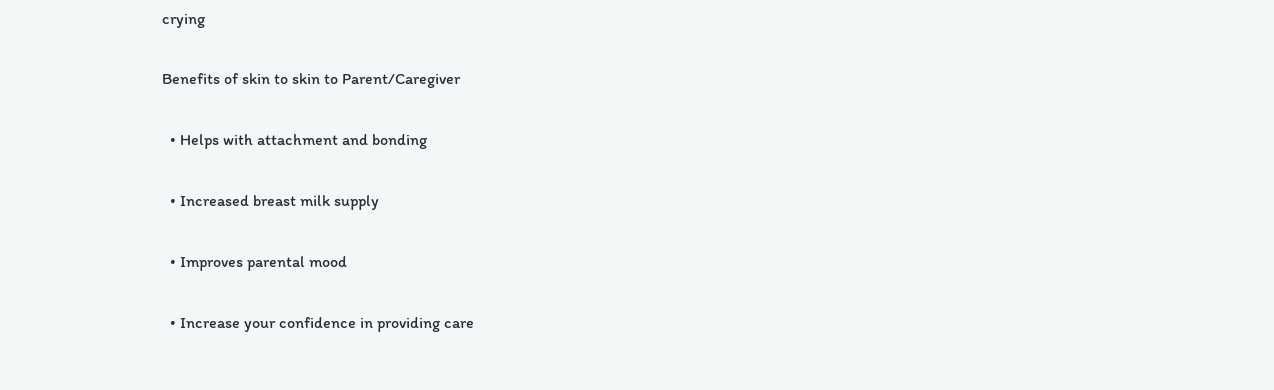crying

Benefits of skin to skin to Parent/Caregiver

  • Helps with attachment and bonding

  • Increased breast milk supply

  • Improves parental mood

  • Increase your confidence in providing care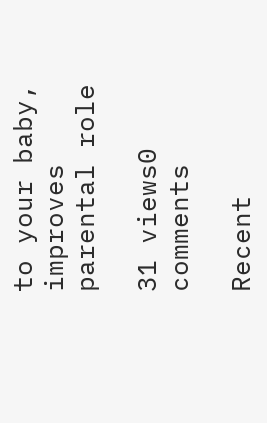to your baby, improves parental role

31 views0 comments

Recent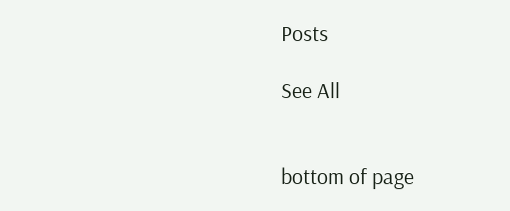Posts

See All


bottom of page